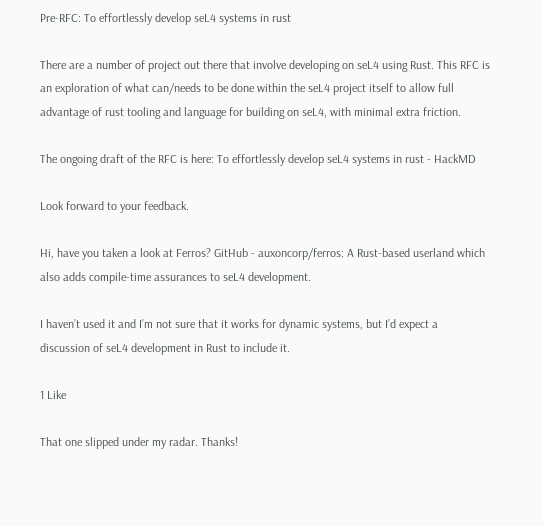Pre-RFC: To effortlessly develop seL4 systems in rust

There are a number of project out there that involve developing on seL4 using Rust. This RFC is an exploration of what can/needs to be done within the seL4 project itself to allow full advantage of rust tooling and language for building on seL4, with minimal extra friction.

The ongoing draft of the RFC is here: To effortlessly develop seL4 systems in rust - HackMD

Look forward to your feedback.

Hi, have you taken a look at Ferros? GitHub - auxoncorp/ferros: A Rust-based userland which also adds compile-time assurances to seL4 development.

I haven’t used it and I’m not sure that it works for dynamic systems, but I’d expect a discussion of seL4 development in Rust to include it.

1 Like

That one slipped under my radar. Thanks!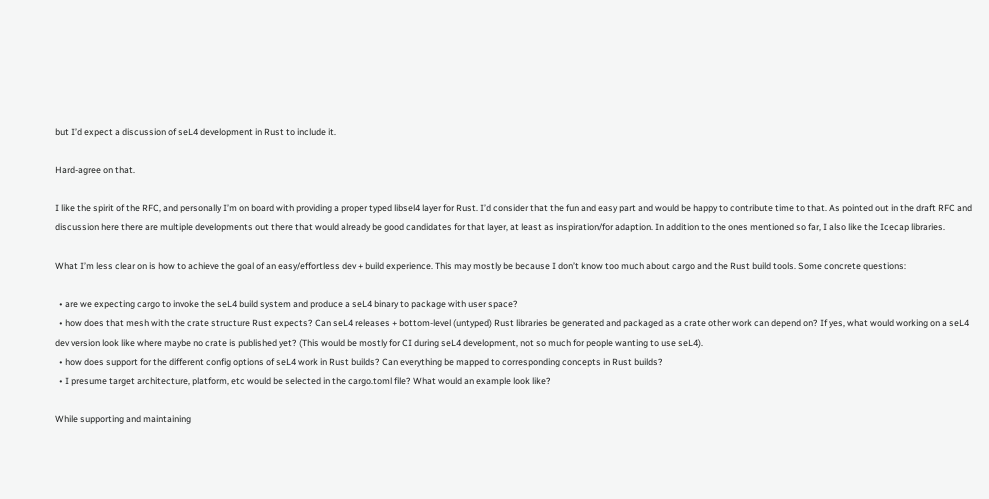but I’d expect a discussion of seL4 development in Rust to include it.

Hard-agree on that.

I like the spirit of the RFC, and personally I’m on board with providing a proper typed libsel4 layer for Rust. I’d consider that the fun and easy part and would be happy to contribute time to that. As pointed out in the draft RFC and discussion here there are multiple developments out there that would already be good candidates for that layer, at least as inspiration/for adaption. In addition to the ones mentioned so far, I also like the Icecap libraries.

What I’m less clear on is how to achieve the goal of an easy/effortless dev + build experience. This may mostly be because I don’t know too much about cargo and the Rust build tools. Some concrete questions:

  • are we expecting cargo to invoke the seL4 build system and produce a seL4 binary to package with user space?
  • how does that mesh with the crate structure Rust expects? Can seL4 releases + bottom-level (untyped) Rust libraries be generated and packaged as a crate other work can depend on? If yes, what would working on a seL4 dev version look like where maybe no crate is published yet? (This would be mostly for CI during seL4 development, not so much for people wanting to use seL4).
  • how does support for the different config options of seL4 work in Rust builds? Can everything be mapped to corresponding concepts in Rust builds?
  • I presume target architecture, platform, etc would be selected in the cargo.toml file? What would an example look like?

While supporting and maintaining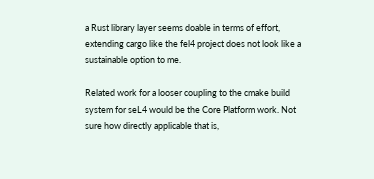a Rust library layer seems doable in terms of effort, extending cargo like the fel4 project does not look like a sustainable option to me.

Related work for a looser coupling to the cmake build system for seL4 would be the Core Platform work. Not sure how directly applicable that is,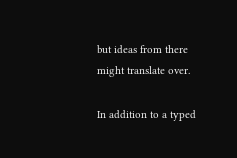but ideas from there might translate over.

In addition to a typed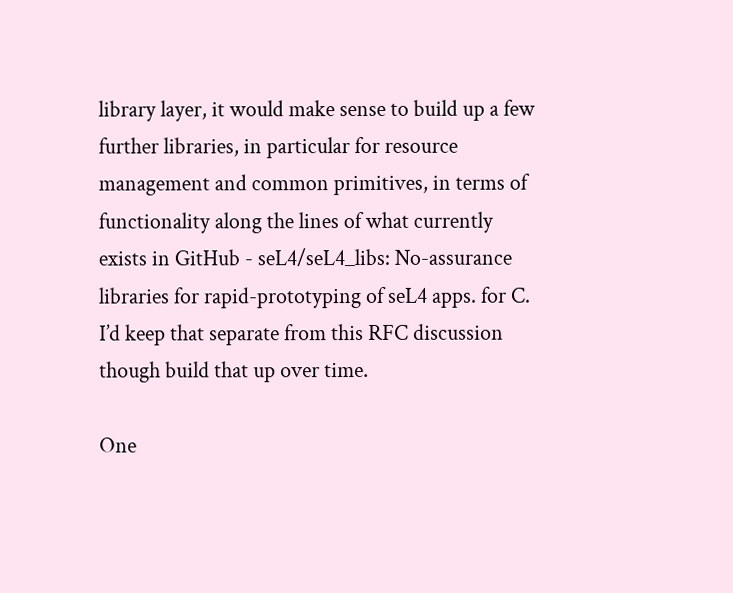library layer, it would make sense to build up a few further libraries, in particular for resource management and common primitives, in terms of functionality along the lines of what currently exists in GitHub - seL4/seL4_libs: No-assurance libraries for rapid-prototyping of seL4 apps. for C. I’d keep that separate from this RFC discussion though build that up over time.

One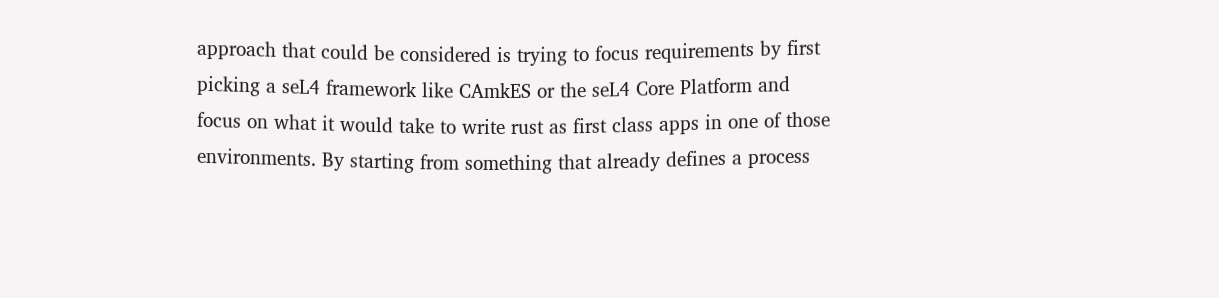approach that could be considered is trying to focus requirements by first picking a seL4 framework like CAmkES or the seL4 Core Platform and focus on what it would take to write rust as first class apps in one of those environments. By starting from something that already defines a process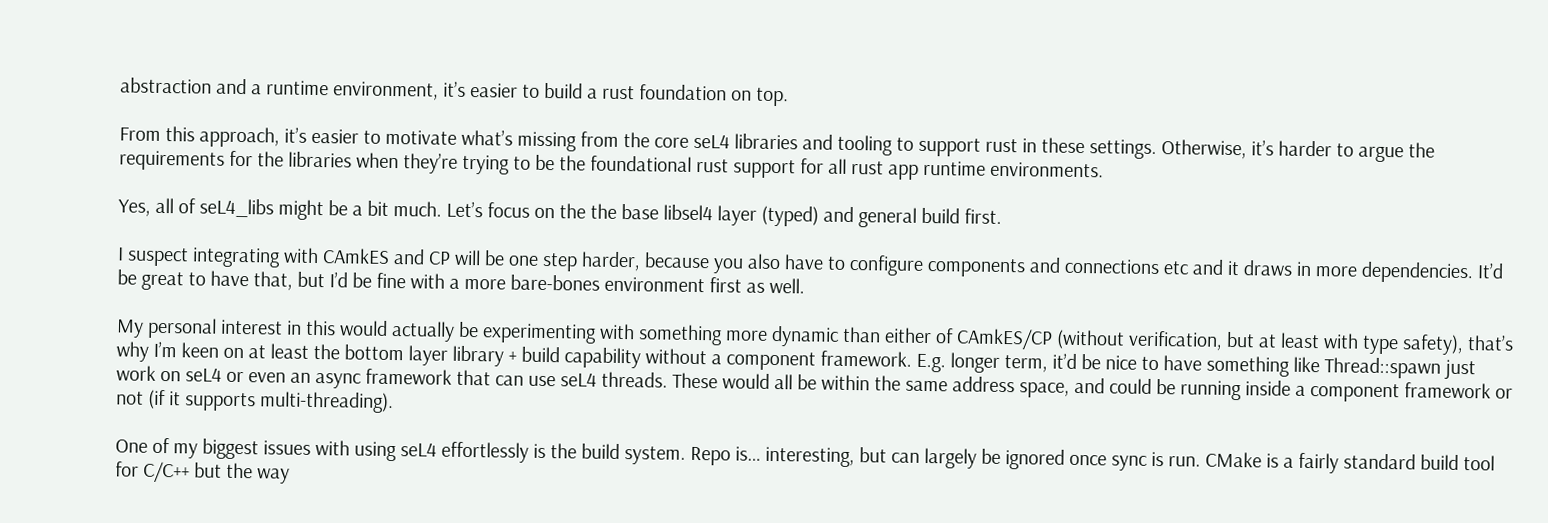abstraction and a runtime environment, it’s easier to build a rust foundation on top.

From this approach, it’s easier to motivate what’s missing from the core seL4 libraries and tooling to support rust in these settings. Otherwise, it’s harder to argue the requirements for the libraries when they’re trying to be the foundational rust support for all rust app runtime environments.

Yes, all of seL4_libs might be a bit much. Let’s focus on the the base libsel4 layer (typed) and general build first.

I suspect integrating with CAmkES and CP will be one step harder, because you also have to configure components and connections etc and it draws in more dependencies. It’d be great to have that, but I’d be fine with a more bare-bones environment first as well.

My personal interest in this would actually be experimenting with something more dynamic than either of CAmkES/CP (without verification, but at least with type safety), that’s why I’m keen on at least the bottom layer library + build capability without a component framework. E.g. longer term, it’d be nice to have something like Thread::spawn just work on seL4 or even an async framework that can use seL4 threads. These would all be within the same address space, and could be running inside a component framework or not (if it supports multi-threading).

One of my biggest issues with using seL4 effortlessly is the build system. Repo is… interesting, but can largely be ignored once sync is run. CMake is a fairly standard build tool for C/C++ but the way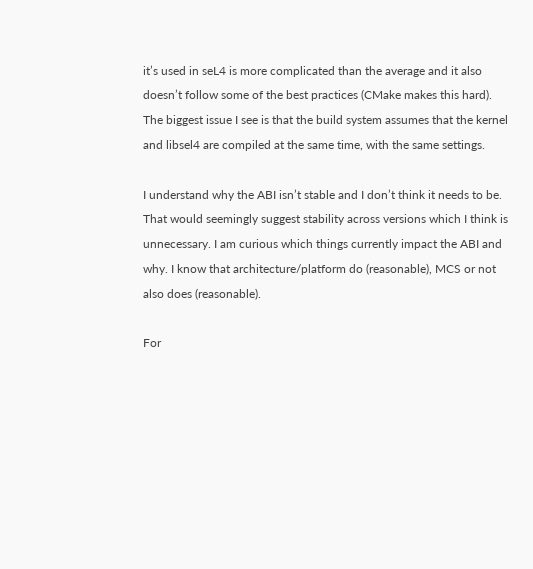it’s used in seL4 is more complicated than the average and it also doesn’t follow some of the best practices (CMake makes this hard). The biggest issue I see is that the build system assumes that the kernel and libsel4 are compiled at the same time, with the same settings.

I understand why the ABI isn’t stable and I don’t think it needs to be. That would seemingly suggest stability across versions which I think is unnecessary. I am curious which things currently impact the ABI and why. I know that architecture/platform do (reasonable), MCS or not also does (reasonable).

For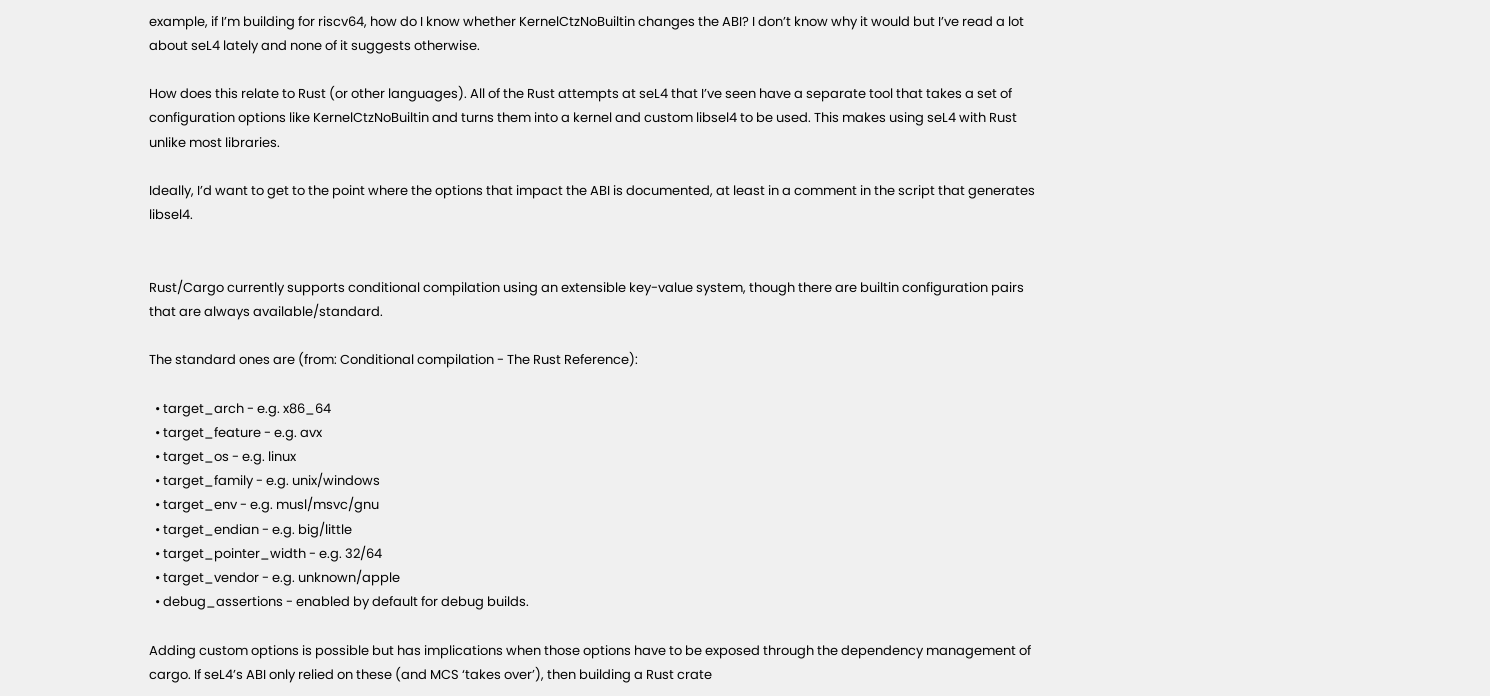example, if I’m building for riscv64, how do I know whether KernelCtzNoBuiltin changes the ABI? I don’t know why it would but I’ve read a lot about seL4 lately and none of it suggests otherwise.

How does this relate to Rust (or other languages). All of the Rust attempts at seL4 that I’ve seen have a separate tool that takes a set of configuration options like KernelCtzNoBuiltin and turns them into a kernel and custom libsel4 to be used. This makes using seL4 with Rust unlike most libraries.

Ideally, I’d want to get to the point where the options that impact the ABI is documented, at least in a comment in the script that generates libsel4.


Rust/Cargo currently supports conditional compilation using an extensible key-value system, though there are builtin configuration pairs that are always available/standard.

The standard ones are (from: Conditional compilation - The Rust Reference):

  • target_arch - e.g. x86_64
  • target_feature - e.g. avx
  • target_os - e.g. linux
  • target_family - e.g. unix/windows
  • target_env - e.g. musl/msvc/gnu
  • target_endian - e.g. big/little
  • target_pointer_width - e.g. 32/64
  • target_vendor - e.g. unknown/apple
  • debug_assertions - enabled by default for debug builds.

Adding custom options is possible but has implications when those options have to be exposed through the dependency management of cargo. If seL4’s ABI only relied on these (and MCS ‘takes over’), then building a Rust crate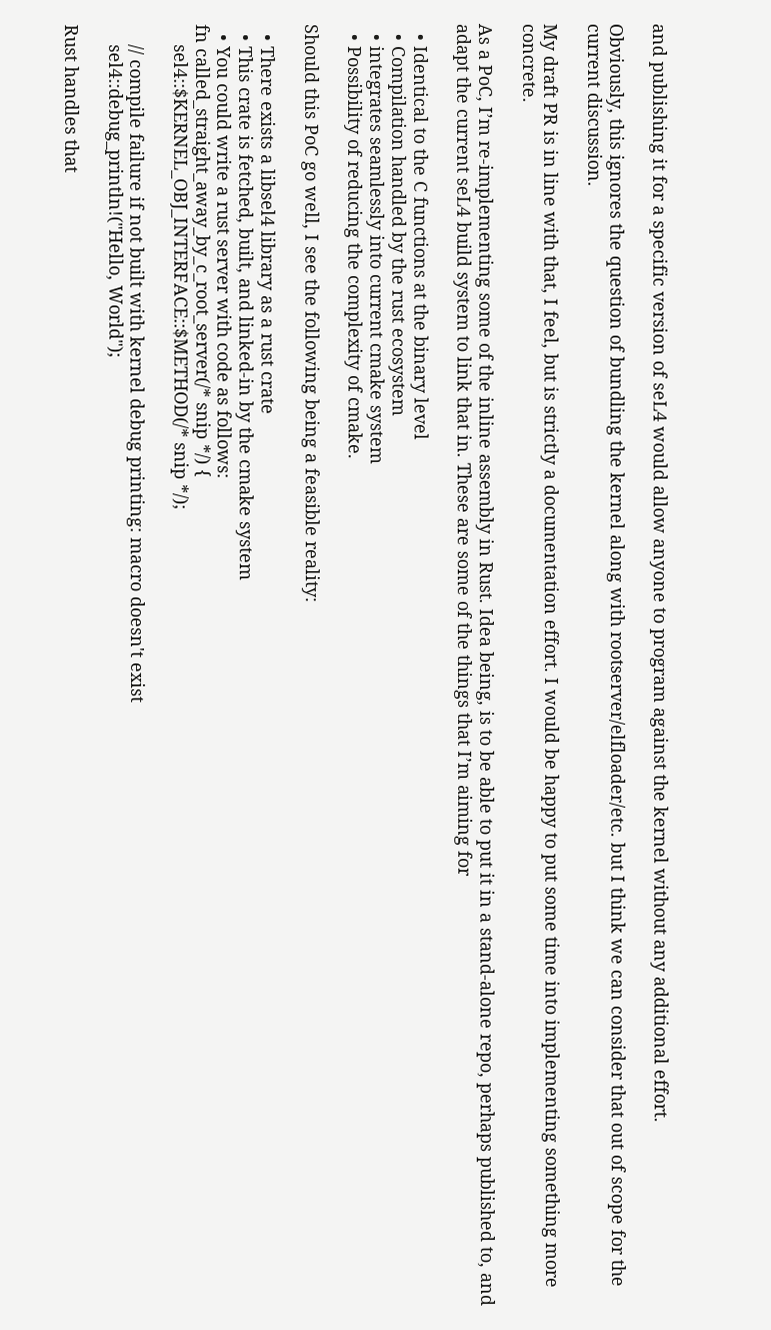and publishing it for a specific version of seL4 would allow anyone to program against the kernel without any additional effort.

Obviously, this ignores the question of bundling the kernel along with rootserver/elfloader/etc. but I think we can consider that out of scope for the current discussion.

My draft PR is in line with that, I feel, but is strictly a documentation effort. I would be happy to put some time into implementing something more concrete.

As a PoC, I’m re-implementing some of the inline assembly in Rust. Idea being, is to be able to put it in a stand-alone repo, perhaps published to, and adapt the current seL4 build system to link that in. These are some of the things that I’m aiming for

  • Identical to the C functions at the binary level
  • Compilation handled by the rust ecosystem
  • integrates seamlessly into current cmake system
  • Possibility of reducing the complexity of cmake.

Should this PoC go well, I see the following being a feasible reality:

  • There exists a libsel4 library as a rust crate
  • This crate is fetched, built, and linked-in by the cmake system
  • You could write a rust server with code as follows:
fn called_straight_away_by_c_root_server(/* snip */) {
    sel4::$KERNEL_OBJ_INTERFACE::$METHOD(/* snip */);

    // compile failure if not built with kernel debug printing: macro doesn't exist
    sel4::debug_println!("Hello, World");

Rust handles that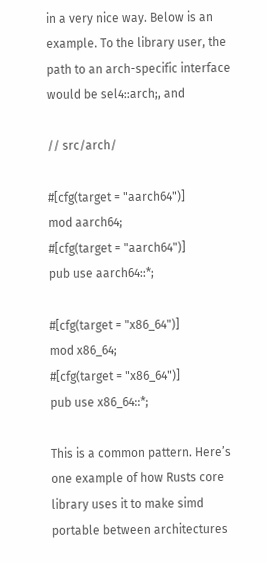in a very nice way. Below is an example. To the library user, the path to an arch-specific interface would be sel4::arch;, and

// src/arch/

#[cfg(target = "aarch64")]
mod aarch64;
#[cfg(target = "aarch64")]
pub use aarch64::*;

#[cfg(target = "x86_64")]
mod x86_64;
#[cfg(target = "x86_64")]
pub use x86_64::*;

This is a common pattern. Here’s one example of how Rusts core library uses it to make simd portable between architectures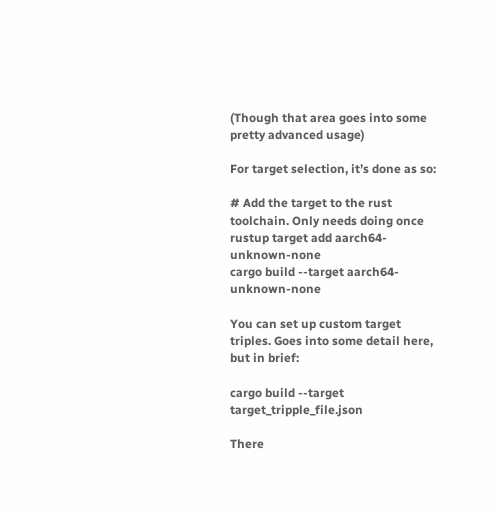(Though that area goes into some pretty advanced usage)

For target selection, it’s done as so:

# Add the target to the rust toolchain. Only needs doing once
rustup target add aarch64-unknown-none
cargo build --target aarch64-unknown-none

You can set up custom target triples. Goes into some detail here, but in brief:

cargo build --target target_tripple_file.json

There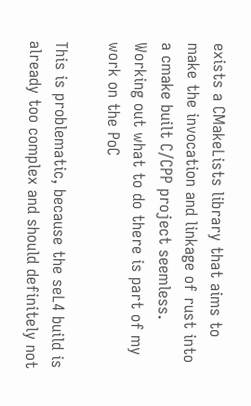exists a CMakeLists library that aims to make the invocation and linkage of rust into a cmake built C/CPP project seemless. Working out what to do there is part of my work on the PoC

This is problematic, because the seL4 build is already too complex and should definitely not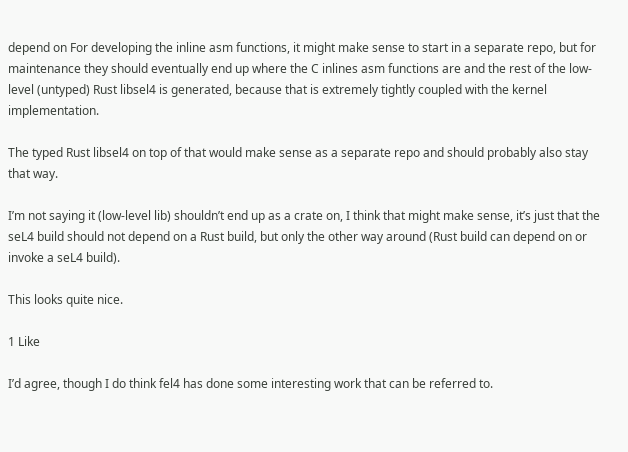depend on For developing the inline asm functions, it might make sense to start in a separate repo, but for maintenance they should eventually end up where the C inlines asm functions are and the rest of the low-level (untyped) Rust libsel4 is generated, because that is extremely tightly coupled with the kernel implementation.

The typed Rust libsel4 on top of that would make sense as a separate repo and should probably also stay that way.

I’m not saying it (low-level lib) shouldn’t end up as a crate on, I think that might make sense, it’s just that the seL4 build should not depend on a Rust build, but only the other way around (Rust build can depend on or invoke a seL4 build).

This looks quite nice.

1 Like

I’d agree, though I do think fel4 has done some interesting work that can be referred to.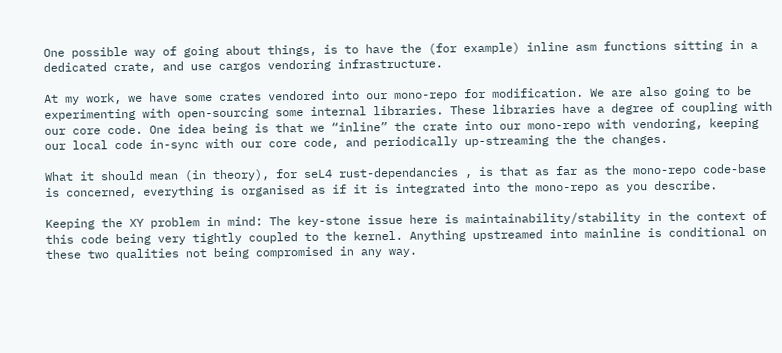One possible way of going about things, is to have the (for example) inline asm functions sitting in a dedicated crate, and use cargos vendoring infrastructure.

At my work, we have some crates vendored into our mono-repo for modification. We are also going to be experimenting with open-sourcing some internal libraries. These libraries have a degree of coupling with our core code. One idea being is that we “inline” the crate into our mono-repo with vendoring, keeping our local code in-sync with our core code, and periodically up-streaming the the changes.

What it should mean (in theory), for seL4 rust-dependancies , is that as far as the mono-repo code-base is concerned, everything is organised as if it is integrated into the mono-repo as you describe.

Keeping the XY problem in mind: The key-stone issue here is maintainability/stability in the context of this code being very tightly coupled to the kernel. Anything upstreamed into mainline is conditional on these two qualities not being compromised in any way.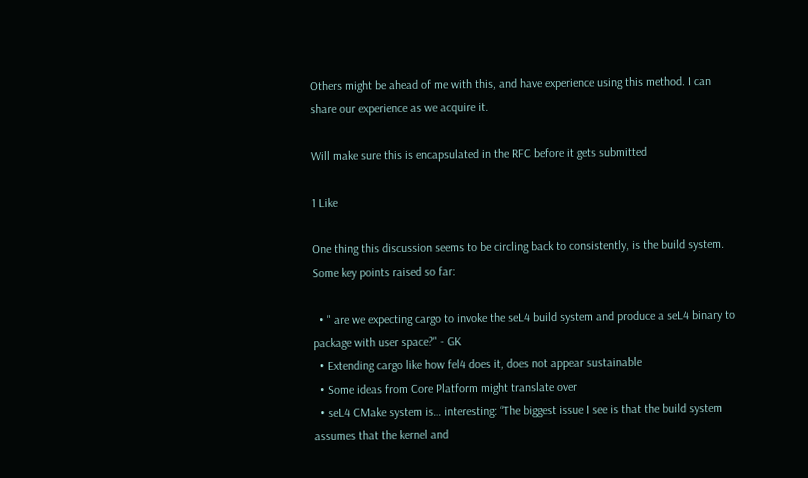Others might be ahead of me with this, and have experience using this method. I can share our experience as we acquire it.

Will make sure this is encapsulated in the RFC before it gets submitted

1 Like

One thing this discussion seems to be circling back to consistently, is the build system. Some key points raised so far:

  • " are we expecting cargo to invoke the seL4 build system and produce a seL4 binary to package with user space?" - GK
  • Extending cargo like how fel4 does it, does not appear sustainable
  • Some ideas from Core Platform might translate over
  • seL4 CMake system is… interesting: “The biggest issue I see is that the build system assumes that the kernel and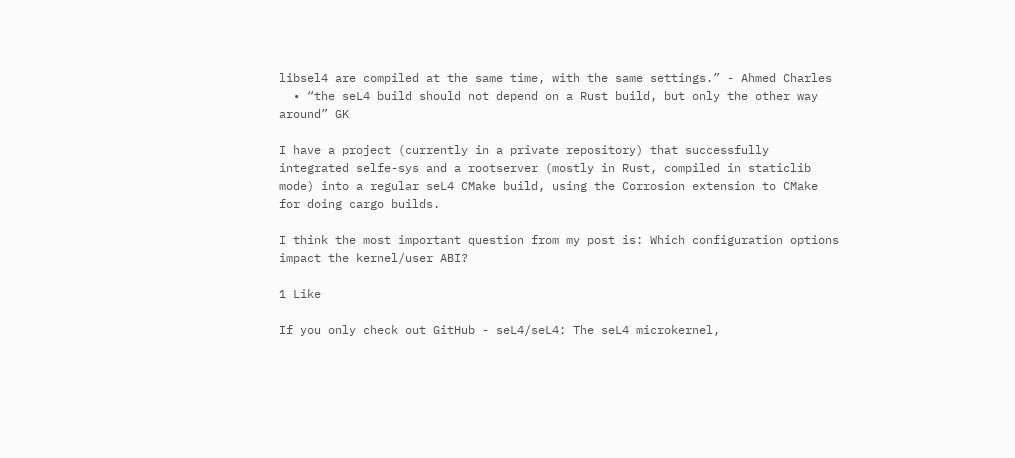libsel4 are compiled at the same time, with the same settings.” - Ahmed Charles
  • “the seL4 build should not depend on a Rust build, but only the other way around” GK

I have a project (currently in a private repository) that successfully integrated selfe-sys and a rootserver (mostly in Rust, compiled in staticlib mode) into a regular seL4 CMake build, using the Corrosion extension to CMake for doing cargo builds.

I think the most important question from my post is: Which configuration options impact the kernel/user ABI?

1 Like

If you only check out GitHub - seL4/seL4: The seL4 microkernel,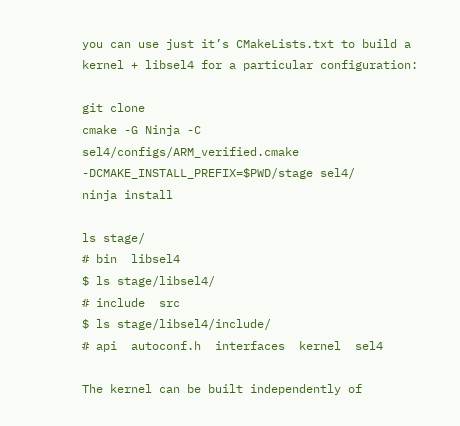you can use just it’s CMakeLists.txt to build a kernel + libsel4 for a particular configuration:

git clone
cmake -G Ninja -C sel4/configs/ARM_verified.cmake -DCMAKE_INSTALL_PREFIX=$PWD/stage sel4/
ninja install

ls stage/
# bin  libsel4
$ ls stage/libsel4/
# include  src
$ ls stage/libsel4/include/
# api  autoconf.h  interfaces  kernel  sel4

The kernel can be built independently of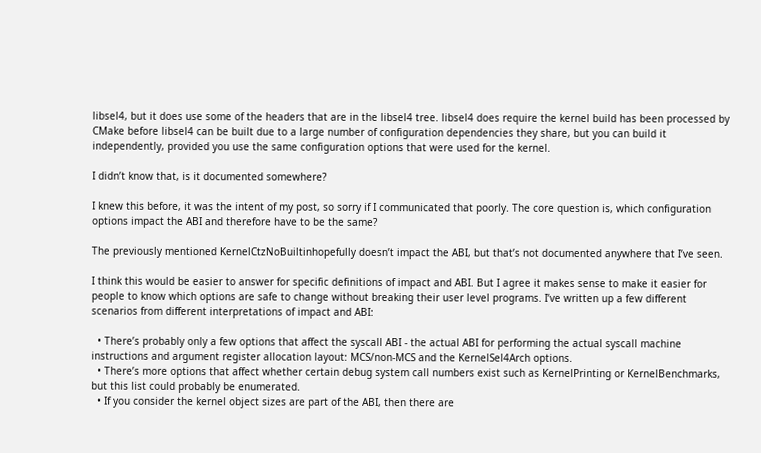libsel4, but it does use some of the headers that are in the libsel4 tree. libsel4 does require the kernel build has been processed by CMake before libsel4 can be built due to a large number of configuration dependencies they share, but you can build it independently, provided you use the same configuration options that were used for the kernel.

I didn’t know that, is it documented somewhere?

I knew this before, it was the intent of my post, so sorry if I communicated that poorly. The core question is, which configuration options impact the ABI and therefore have to be the same?

The previously mentioned KernelCtzNoBuiltinhopefully doesn’t impact the ABI, but that’s not documented anywhere that I’ve seen.

I think this would be easier to answer for specific definitions of impact and ABI. But I agree it makes sense to make it easier for people to know which options are safe to change without breaking their user level programs. I’ve written up a few different scenarios from different interpretations of impact and ABI:

  • There’s probably only a few options that affect the syscall ABI - the actual ABI for performing the actual syscall machine instructions and argument register allocation layout: MCS/non-MCS and the KernelSel4Arch options.
  • There’s more options that affect whether certain debug system call numbers exist such as KernelPrinting or KernelBenchmarks, but this list could probably be enumerated.
  • If you consider the kernel object sizes are part of the ABI, then there are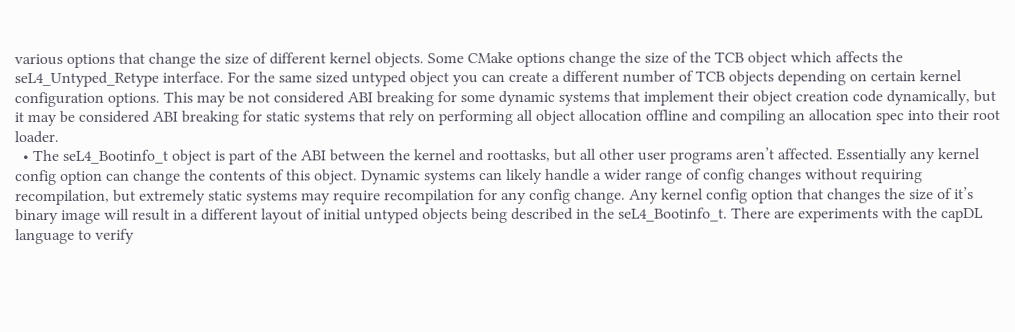various options that change the size of different kernel objects. Some CMake options change the size of the TCB object which affects the seL4_Untyped_Retype interface. For the same sized untyped object you can create a different number of TCB objects depending on certain kernel configuration options. This may be not considered ABI breaking for some dynamic systems that implement their object creation code dynamically, but it may be considered ABI breaking for static systems that rely on performing all object allocation offline and compiling an allocation spec into their root loader.
  • The seL4_Bootinfo_t object is part of the ABI between the kernel and roottasks, but all other user programs aren’t affected. Essentially any kernel config option can change the contents of this object. Dynamic systems can likely handle a wider range of config changes without requiring recompilation, but extremely static systems may require recompilation for any config change. Any kernel config option that changes the size of it’s binary image will result in a different layout of initial untyped objects being described in the seL4_Bootinfo_t. There are experiments with the capDL language to verify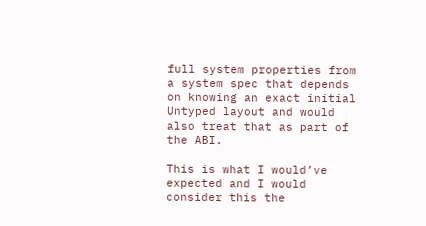full system properties from a system spec that depends on knowing an exact initial Untyped layout and would also treat that as part of the ABI.

This is what I would’ve expected and I would consider this the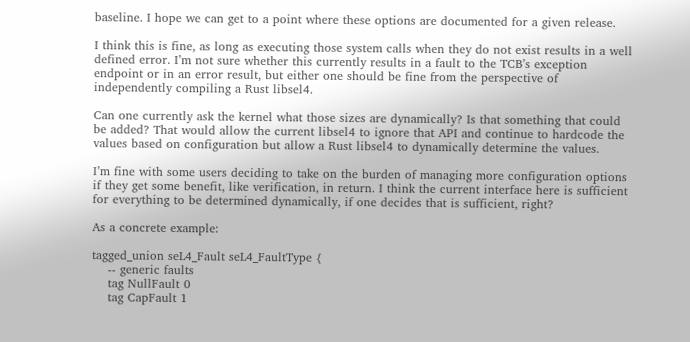baseline. I hope we can get to a point where these options are documented for a given release.

I think this is fine, as long as executing those system calls when they do not exist results in a well defined error. I’m not sure whether this currently results in a fault to the TCB’s exception endpoint or in an error result, but either one should be fine from the perspective of independently compiling a Rust libsel4.

Can one currently ask the kernel what those sizes are dynamically? Is that something that could be added? That would allow the current libsel4 to ignore that API and continue to hardcode the values based on configuration but allow a Rust libsel4 to dynamically determine the values.

I’m fine with some users deciding to take on the burden of managing more configuration options if they get some benefit, like verification, in return. I think the current interface here is sufficient for everything to be determined dynamically, if one decides that is sufficient, right?

As a concrete example:

tagged_union seL4_Fault seL4_FaultType {
    -- generic faults
    tag NullFault 0
    tag CapFault 1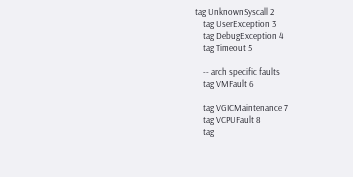tag UnknownSyscall 2
    tag UserException 3
    tag DebugException 4
    tag Timeout 5

    -- arch specific faults
    tag VMFault 6

    tag VGICMaintenance 7
    tag VCPUFault 8
    tag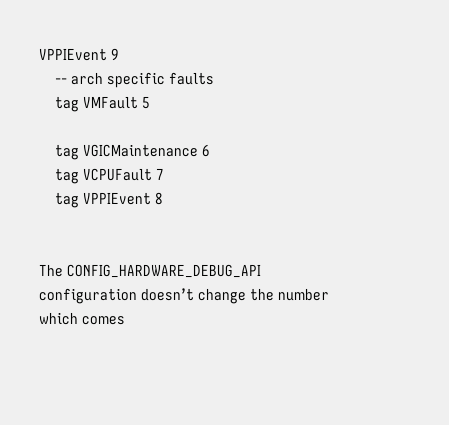VPPIEvent 9
    -- arch specific faults
    tag VMFault 5

    tag VGICMaintenance 6
    tag VCPUFault 7
    tag VPPIEvent 8


The CONFIG_HARDWARE_DEBUG_API configuration doesn’t change the number which comes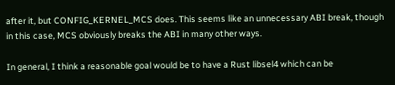after it, but CONFIG_KERNEL_MCS does. This seems like an unnecessary ABI break, though in this case, MCS obviously breaks the ABI in many other ways.

In general, I think a reasonable goal would be to have a Rust libsel4 which can be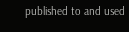published to and used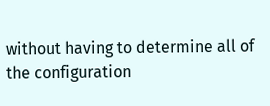without having to determine all of the configuration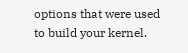options that were used to build your kernel.